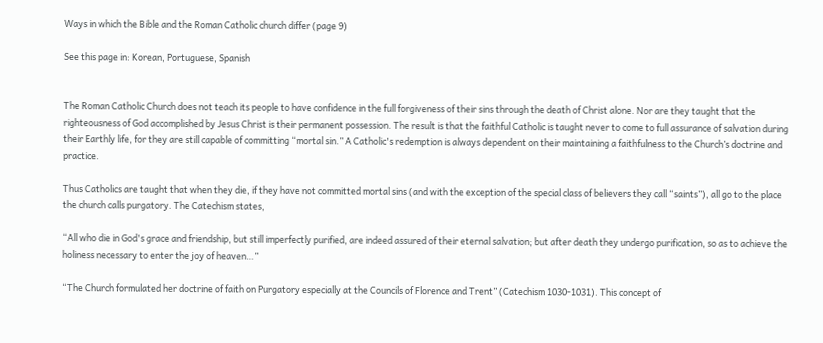Ways in which the Bible and the Roman Catholic church differ (page 9)

See this page in: Korean, Portuguese, Spanish


The Roman Catholic Church does not teach its people to have confidence in the full forgiveness of their sins through the death of Christ alone. Nor are they taught that the righteousness of God accomplished by Jesus Christ is their permanent possession. The result is that the faithful Catholic is taught never to come to full assurance of salvation during their Earthly life, for they are still capable of committing “mortal sin.” A Catholic's redemption is always dependent on their maintaining a faithfulness to the Church’s doctrine and practice.

Thus Catholics are taught that when they die, if they have not committed mortal sins (and with the exception of the special class of believers they call “saints”), all go to the place the church calls purgatory. The Catechism states,

“All who die in God's grace and friendship, but still imperfectly purified, are indeed assured of their eternal salvation; but after death they undergo purification, so as to achieve the holiness necessary to enter the joy of heaven…”

“The Church formulated her doctrine of faith on Purgatory especially at the Councils of Florence and Trent” (Catechism 1030-1031). This concept of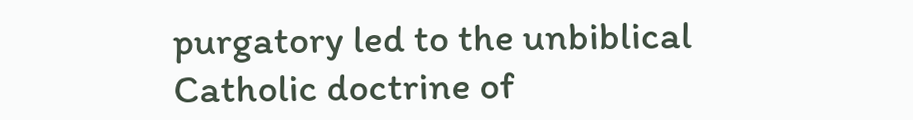purgatory led to the unbiblical Catholic doctrine of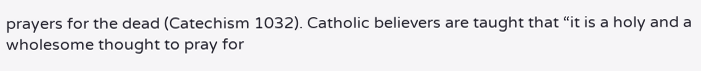prayers for the dead (Catechism 1032). Catholic believers are taught that “it is a holy and a wholesome thought to pray for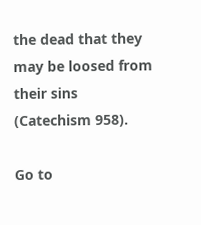the dead that they may be loosed from their sins (Catechism 958).

Go to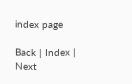index page

Back | Index | Next